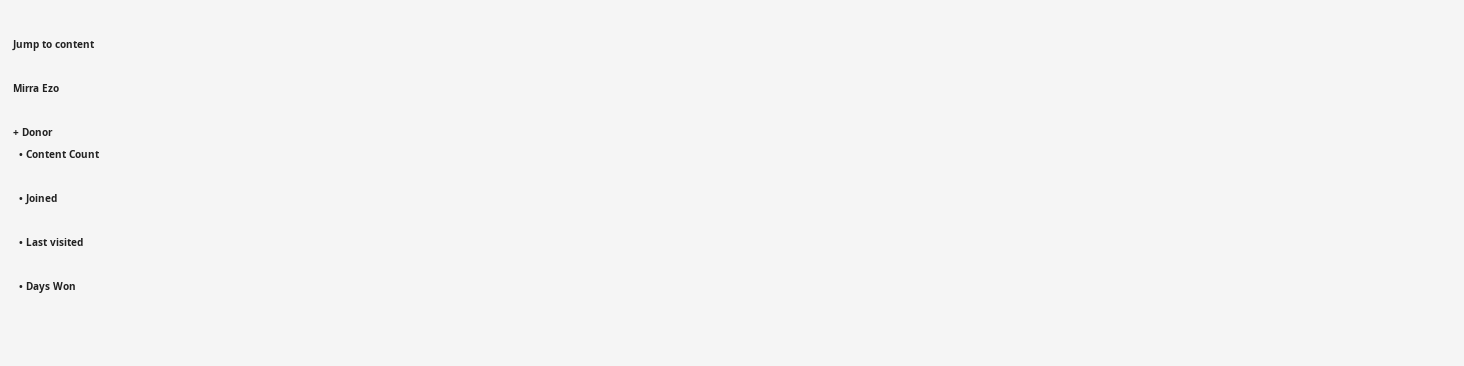Jump to content

Mirra Ezo

+ Donor
  • Content Count

  • Joined

  • Last visited

  • Days Won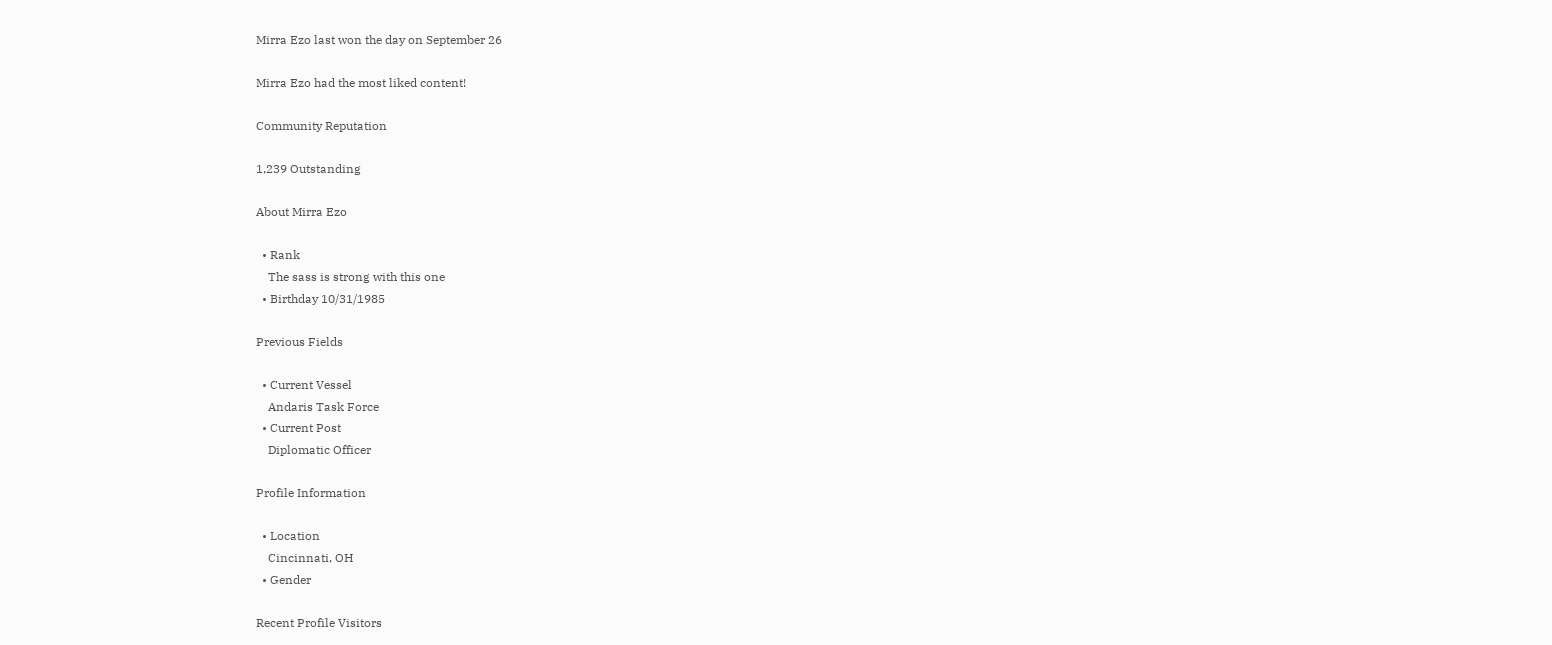Mirra Ezo last won the day on September 26

Mirra Ezo had the most liked content!

Community Reputation

1,239 Outstanding

About Mirra Ezo

  • Rank
    The sass is strong with this one
  • Birthday 10/31/1985

Previous Fields

  • Current Vessel
    Andaris Task Force
  • Current Post
    Diplomatic Officer

Profile Information

  • Location
    Cincinnati, OH
  • Gender

Recent Profile Visitors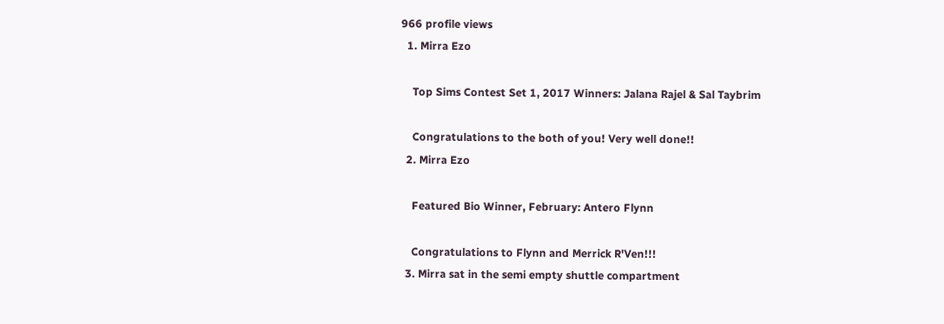966 profile views
  1. Mirra Ezo

    Top Sims Contest Set 1, 2017 Winners: Jalana Rajel & Sal Taybrim

    Congratulations to the both of you! Very well done!!
  2. Mirra Ezo

    Featured Bio Winner, February: Antero Flynn

    Congratulations to Flynn and Merrick R'Ven!!!
  3. Mirra sat in the semi empty shuttle compartment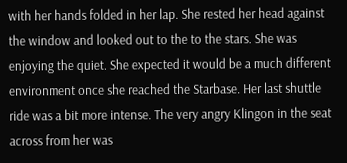with her hands folded in her lap. She rested her head against the window and looked out to the to the stars. She was enjoying the quiet. She expected it would be a much different environment once she reached the Starbase. Her last shuttle ride was a bit more intense. The very angry Klingon in the seat across from her was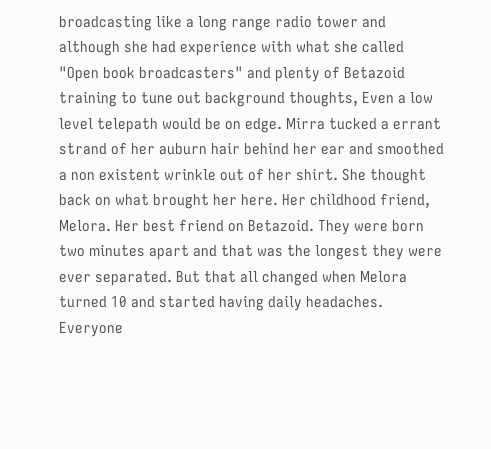broadcasting like a long range radio tower and although she had experience with what she called "Open book broadcasters" and plenty of Betazoid training to tune out background thoughts, Even a low level telepath would be on edge. Mirra tucked a errant strand of her auburn hair behind her ear and smoothed a non existent wrinkle out of her shirt. She thought back on what brought her here. Her childhood friend, Melora. Her best friend on Betazoid. They were born two minutes apart and that was the longest they were ever separated. But that all changed when Melora turned 10 and started having daily headaches. Everyone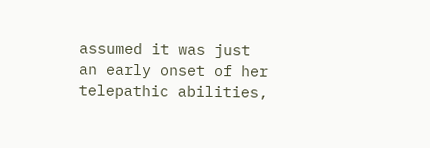assumed it was just an early onset of her telepathic abilities,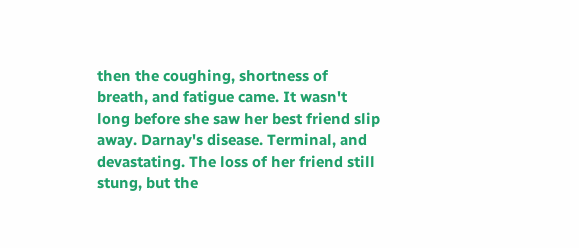then the coughing, shortness of breath, and fatigue came. It wasn't long before she saw her best friend slip away. Darnay's disease. Terminal, and devastating. The loss of her friend still stung, but the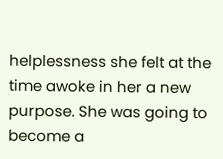helplessness she felt at the time awoke in her a new purpose. She was going to become a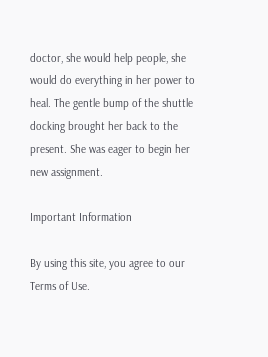doctor, she would help people, she would do everything in her power to heal. The gentle bump of the shuttle docking brought her back to the present. She was eager to begin her new assignment.

Important Information

By using this site, you agree to our Terms of Use.